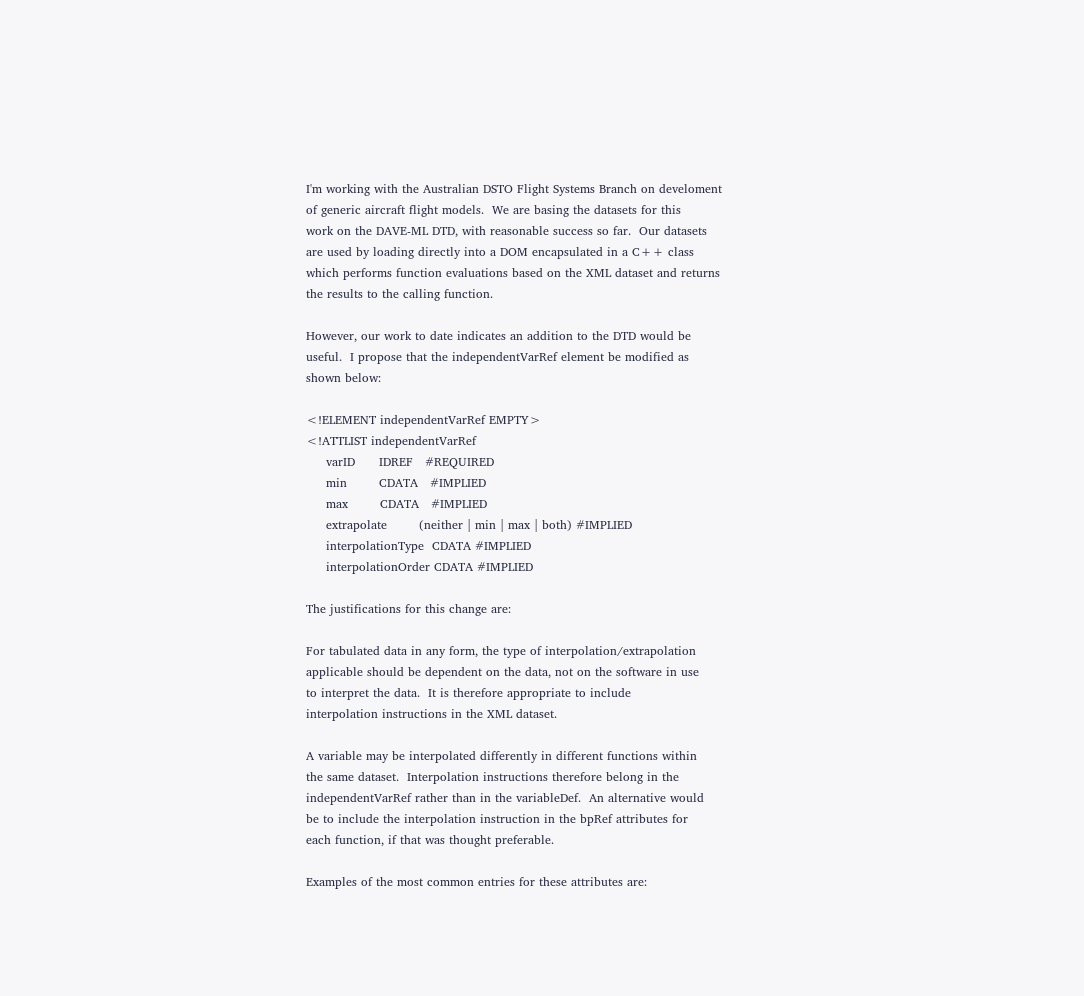I'm working with the Australian DSTO Flight Systems Branch on develoment
of generic aircraft flight models.  We are basing the datasets for this
work on the DAVE-ML DTD, with reasonable success so far.  Our datasets
are used by loading directly into a DOM encapsulated in a C++ class
which performs function evaluations based on the XML dataset and returns
the results to the calling function.

However, our work to date indicates an addition to the DTD would be
useful.  I propose that the independentVarRef element be modified as
shown below:

<!ELEMENT independentVarRef EMPTY>
<!ATTLIST independentVarRef
     varID      IDREF   #REQUIRED
     min        CDATA   #IMPLIED
     max        CDATA   #IMPLIED
     extrapolate        (neither | min | max | both) #IMPLIED
     interpolationType  CDATA #IMPLIED
     interpolationOrder CDATA #IMPLIED

The justifications for this change are:

For tabulated data in any form, the type of interpolation/extrapolation
applicable should be dependent on the data, not on the software in use
to interpret the data.  It is therefore appropriate to include
interpolation instructions in the XML dataset.

A variable may be interpolated differently in different functions within
the same dataset.  Interpolation instructions therefore belong in the
independentVarRef rather than in the variableDef.  An alternative would
be to include the interpolation instruction in the bpRef attributes for
each function, if that was thought preferable.

Examples of the most common entries for these attributes are: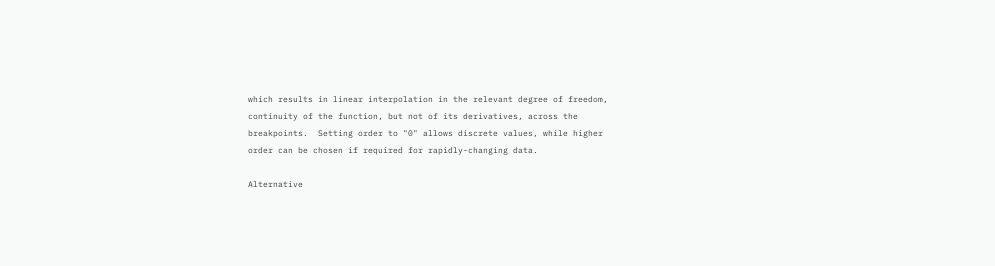which results in linear interpolation in the relevant degree of freedom,
continuity of the function, but not of its derivatives, across the
breakpoints.  Setting order to "0" allows discrete values, while higher
order can be chosen if required for rapidly-changing data.

Alternative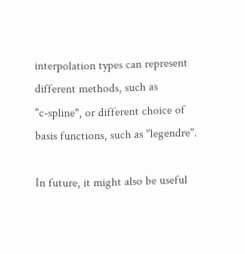interpolation types can represent different methods, such as
"c-spline", or different choice of basis functions, such as "legendre".

In future, it might also be useful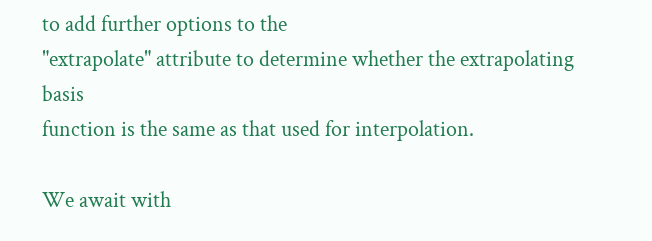to add further options to the
"extrapolate" attribute to determine whether the extrapolating basis
function is the same as that used for interpolation.

We await with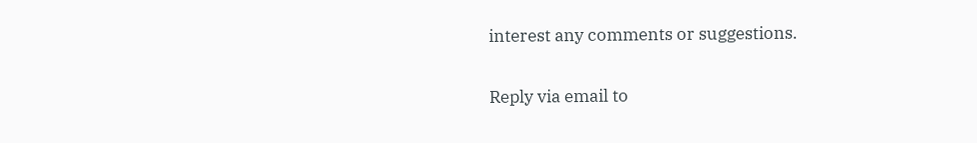interest any comments or suggestions.

Reply via email to